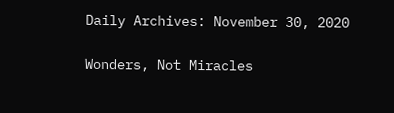Daily Archives: November 30, 2020

Wonders, Not Miracles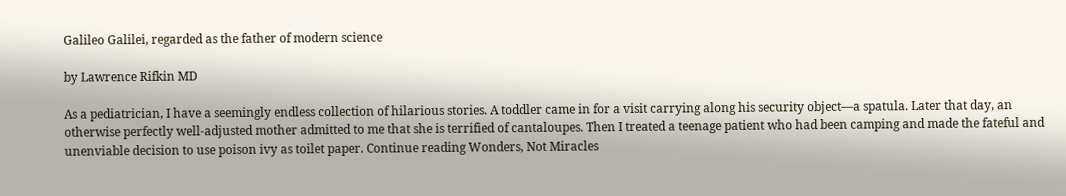Galileo Galilei, regarded as the father of modern science

by Lawrence Rifkin MD

As a pediatrician, I have a seemingly endless collection of hilarious stories. A toddler came in for a visit carrying along his security object—a spatula. Later that day, an otherwise perfectly well-adjusted mother admitted to me that she is terrified of cantaloupes. Then I treated a teenage patient who had been camping and made the fateful and unenviable decision to use poison ivy as toilet paper. Continue reading Wonders, Not Miracles